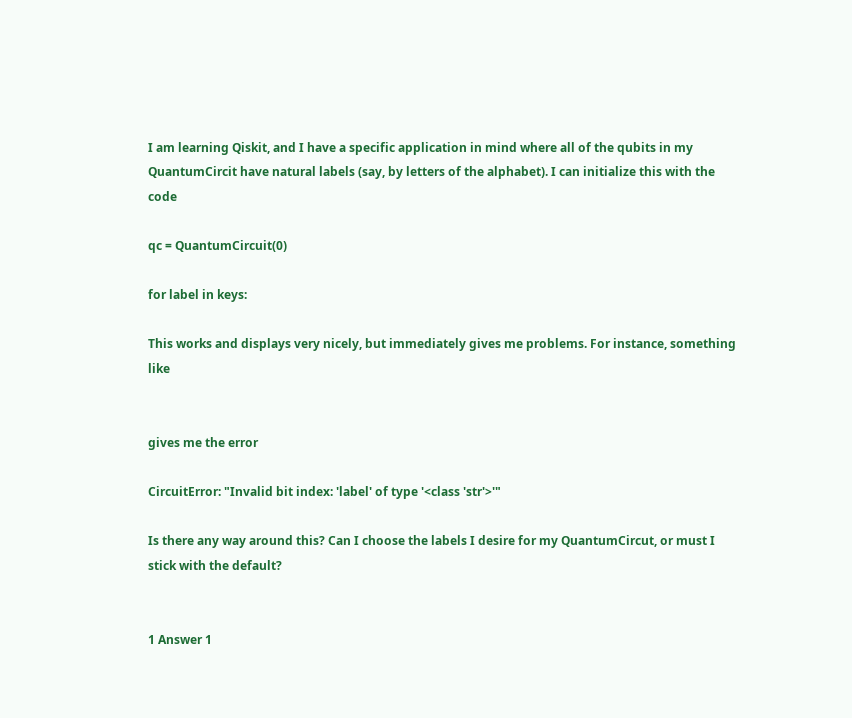I am learning Qiskit, and I have a specific application in mind where all of the qubits in my QuantumCircit have natural labels (say, by letters of the alphabet). I can initialize this with the code

qc = QuantumCircuit(0)

for label in keys:

This works and displays very nicely, but immediately gives me problems. For instance, something like


gives me the error

CircuitError: "Invalid bit index: 'label' of type '<class 'str'>'"

Is there any way around this? Can I choose the labels I desire for my QuantumCircut, or must I stick with the default?


1 Answer 1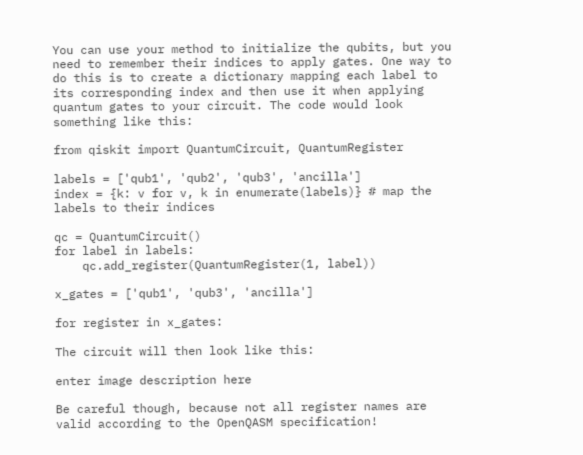You can use your method to initialize the qubits, but you need to remember their indices to apply gates. One way to do this is to create a dictionary mapping each label to its corresponding index and then use it when applying quantum gates to your circuit. The code would look something like this:

from qiskit import QuantumCircuit, QuantumRegister

labels = ['qub1', 'qub2', 'qub3', 'ancilla']
index = {k: v for v, k in enumerate(labels)} # map the labels to their indices

qc = QuantumCircuit()
for label in labels:
    qc.add_register(QuantumRegister(1, label))

x_gates = ['qub1', 'qub3', 'ancilla']

for register in x_gates:

The circuit will then look like this:

enter image description here

Be careful though, because not all register names are valid according to the OpenQASM specification!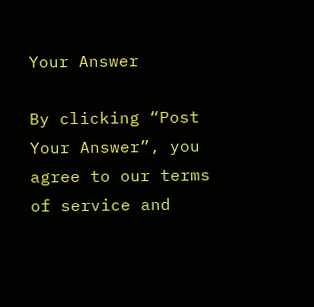Your Answer

By clicking “Post Your Answer”, you agree to our terms of service and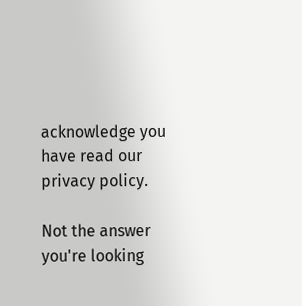acknowledge you have read our privacy policy.

Not the answer you're looking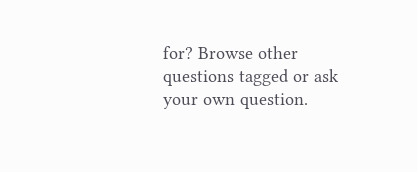for? Browse other questions tagged or ask your own question.